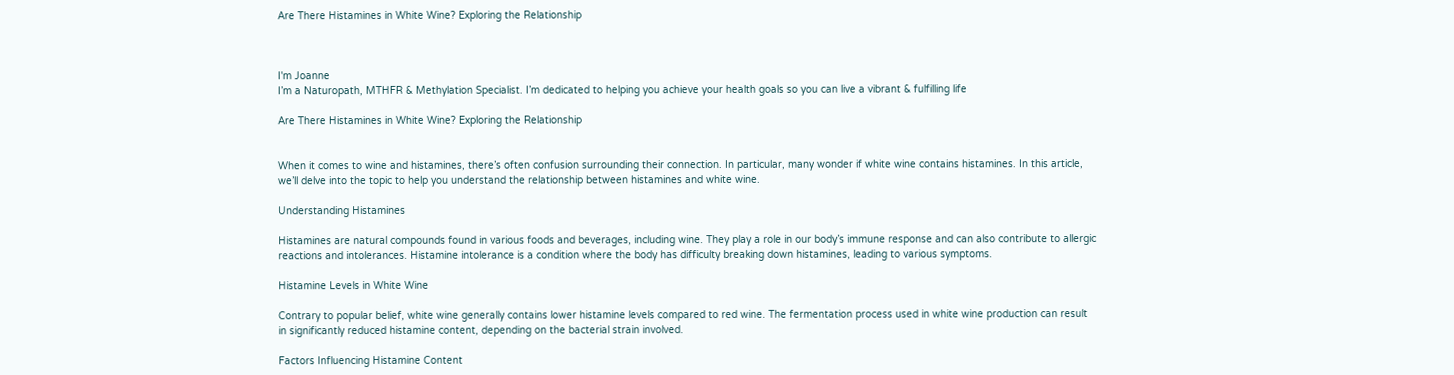Are There Histamines in White Wine? Exploring the Relationship



I'm Joanne
I’m a Naturopath, MTHFR & Methylation Specialist. I’m dedicated to helping you achieve your health goals so you can live a vibrant & fulfilling life

Are There Histamines in White Wine? Exploring the Relationship


When it comes to wine and histamines, there’s often confusion surrounding their connection. In particular, many wonder if white wine contains histamines. In this article, we’ll delve into the topic to help you understand the relationship between histamines and white wine.

Understanding Histamines

Histamines are natural compounds found in various foods and beverages, including wine. They play a role in our body’s immune response and can also contribute to allergic reactions and intolerances. Histamine intolerance is a condition where the body has difficulty breaking down histamines, leading to various symptoms.

Histamine Levels in White Wine

Contrary to popular belief, white wine generally contains lower histamine levels compared to red wine. The fermentation process used in white wine production can result in significantly reduced histamine content, depending on the bacterial strain involved.

Factors Influencing Histamine Content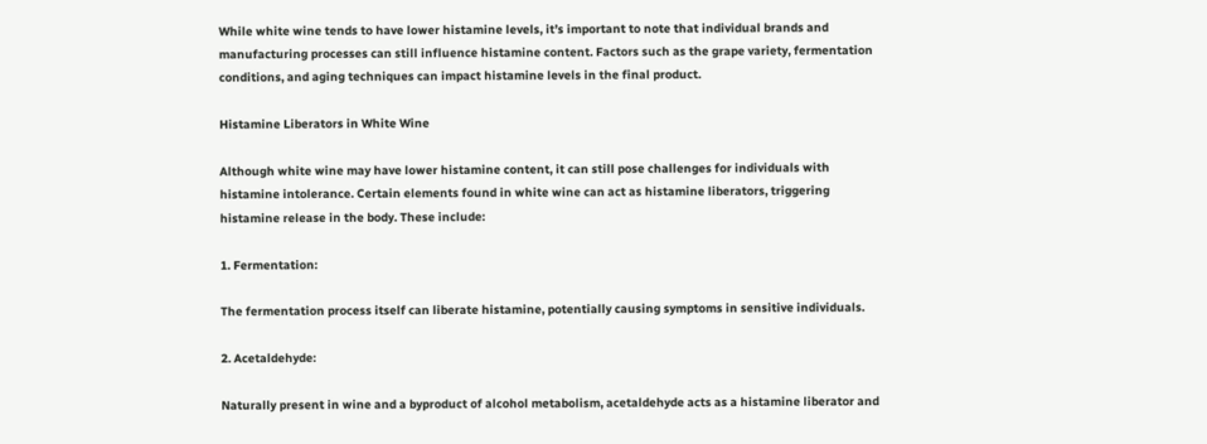While white wine tends to have lower histamine levels, it’s important to note that individual brands and manufacturing processes can still influence histamine content. Factors such as the grape variety, fermentation conditions, and aging techniques can impact histamine levels in the final product.

Histamine Liberators in White Wine

Although white wine may have lower histamine content, it can still pose challenges for individuals with histamine intolerance. Certain elements found in white wine can act as histamine liberators, triggering histamine release in the body. These include:

1. Fermentation:

The fermentation process itself can liberate histamine, potentially causing symptoms in sensitive individuals.

2. Acetaldehyde:

Naturally present in wine and a byproduct of alcohol metabolism, acetaldehyde acts as a histamine liberator and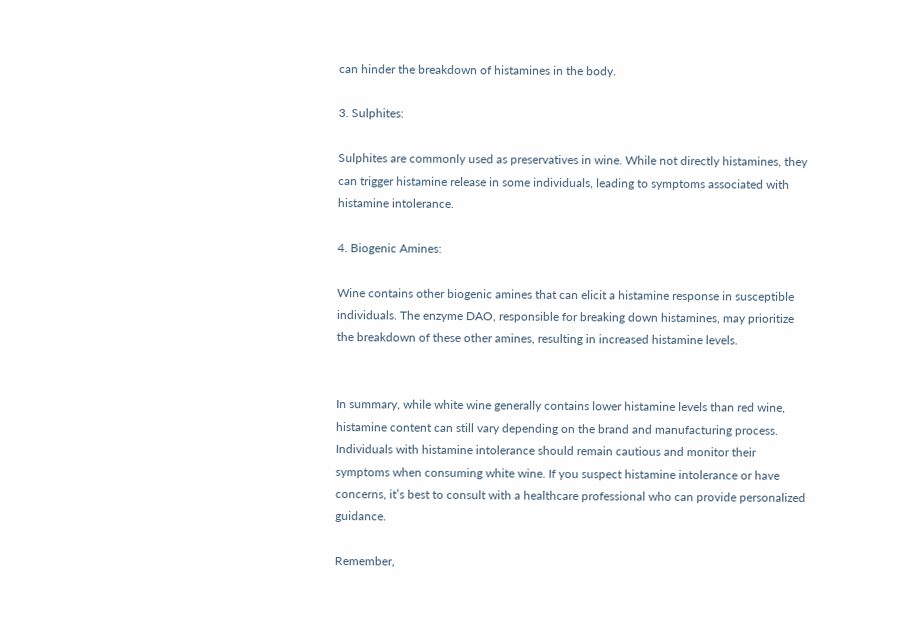can hinder the breakdown of histamines in the body.

3. Sulphites:

Sulphites are commonly used as preservatives in wine. While not directly histamines, they can trigger histamine release in some individuals, leading to symptoms associated with histamine intolerance.

4. Biogenic Amines:

Wine contains other biogenic amines that can elicit a histamine response in susceptible individuals. The enzyme DAO, responsible for breaking down histamines, may prioritize the breakdown of these other amines, resulting in increased histamine levels.


In summary, while white wine generally contains lower histamine levels than red wine, histamine content can still vary depending on the brand and manufacturing process. Individuals with histamine intolerance should remain cautious and monitor their symptoms when consuming white wine. If you suspect histamine intolerance or have concerns, it’s best to consult with a healthcare professional who can provide personalized guidance.

Remember,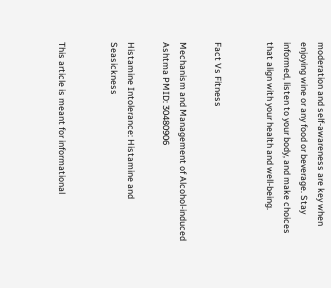moderation and self-awareness are key when enjoying wine or any food or beverage. Stay informed, listen to your body, and make choices that align with your health and well-being.


Fact Vs Fitness

Mechanism and Management of Alcohol-induced Ashtma PMID: 30480906

Histamine Intolerance: Histamine and Seasickness


This article is meant for informational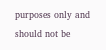purposes only and should not be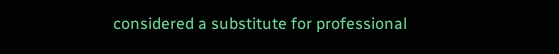considered a substitute for professional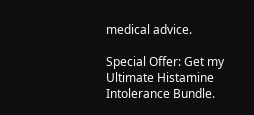medical advice.

Special Offer: Get my Ultimate Histamine Intolerance Bundle.